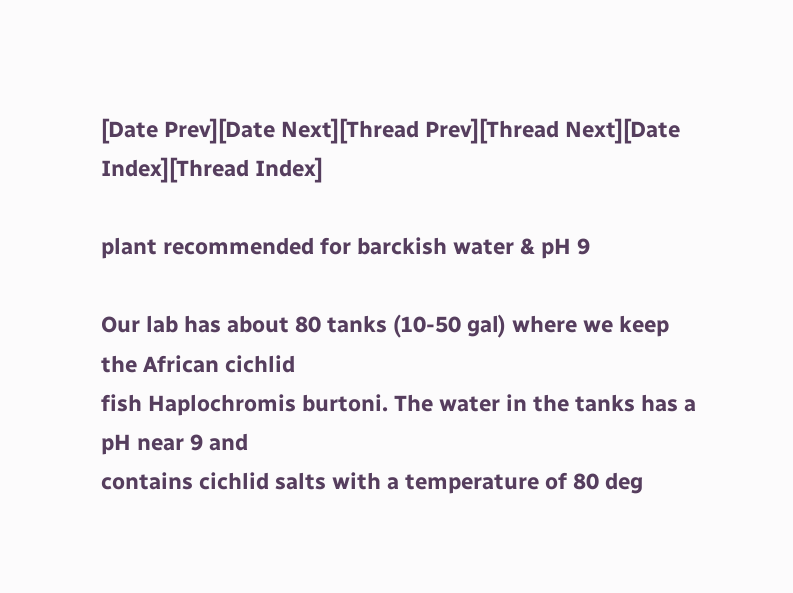[Date Prev][Date Next][Thread Prev][Thread Next][Date Index][Thread Index]

plant recommended for barckish water & pH 9

Our lab has about 80 tanks (10-50 gal) where we keep the African cichlid
fish Haplochromis burtoni. The water in the tanks has a pH near 9 and
contains cichlid salts with a temperature of 80 deg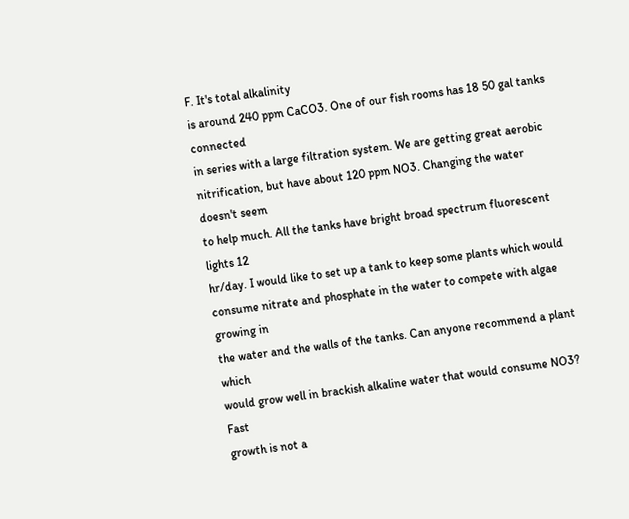F. It's total alkalinity
is around 240 ppm CaCO3. One of our fish rooms has 18 50 gal tanks connected
in series with a large filtration system. We are getting great aerobic
nitrification, but have about 120 ppm NO3. Changing the water doesn't seem
to help much. All the tanks have bright broad spectrum fluorescent lights 12
hr/day. I would like to set up a tank to keep some plants which would
consume nitrate and phosphate in the water to compete with algae growing in
the water and the walls of the tanks. Can anyone recommend a plant which
would grow well in brackish alkaline water that would consume NO3? Fast
growth is not a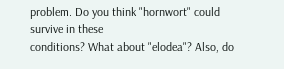problem. Do you think "hornwort" could survive in these
conditions? What about "elodea"? Also, do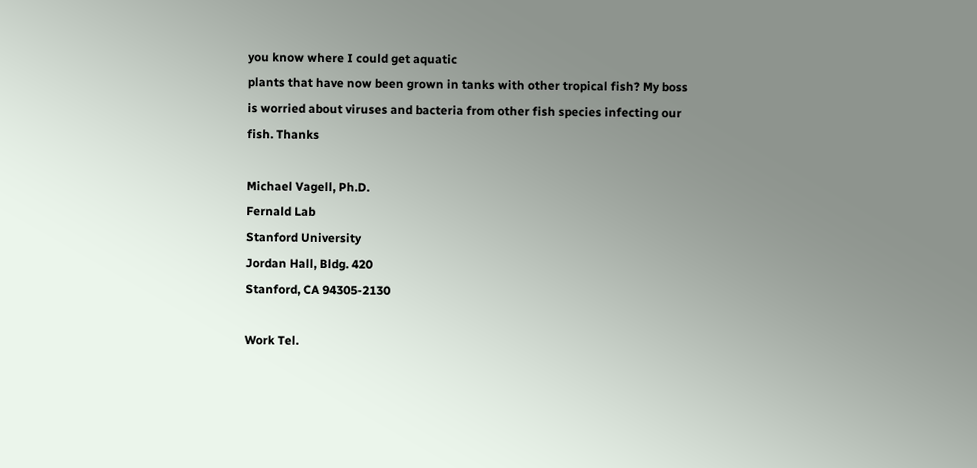you know where I could get aquatic
plants that have now been grown in tanks with other tropical fish? My boss
is worried about viruses and bacteria from other fish species infecting our
fish. Thanks

Michael Vagell, Ph.D.
Fernald Lab
Stanford University
Jordan Hall, Bldg. 420
Stanford, CA 94305-2130

Work Tel.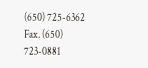(650) 725-6362
Fax. (650) 723-0881